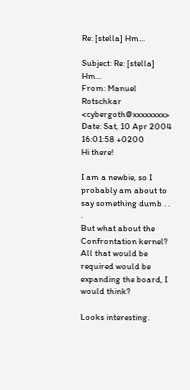Re: [stella] Hm...

Subject: Re: [stella] Hm...
From: Manuel Rotschkar <cybergoth@xxxxxxxx>
Date: Sat, 10 Apr 2004 16:01:58 +0200
Hi there!

I am a newbie, so I probably am about to say something dumb . . .
But what about the Confrontation kernel? All that would be required would be expanding the board, I would think?

Looks interesting.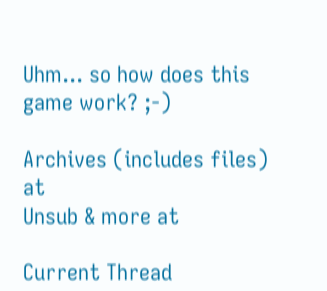Uhm... so how does this game work? ;-)

Archives (includes files) at
Unsub & more at

Current Thread